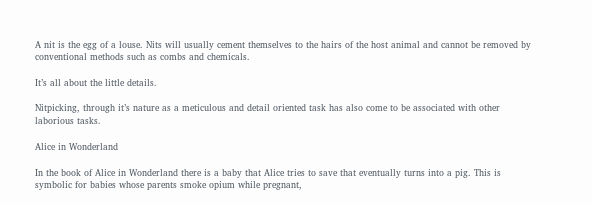A nit is the egg of a louse. Nits will usually cement themselves to the hairs of the host animal and cannot be removed by conventional methods such as combs and chemicals.

It’s all about the little details.

Nitpicking, through it’s nature as a meticulous and detail oriented task has also come to be associated with other laborious tasks.

Alice in Wonderland

In the book of Alice in Wonderland there is a baby that Alice tries to save that eventually turns into a pig. This is symbolic for babies whose parents smoke opium while pregnant,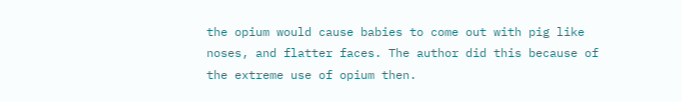the opium would cause babies to come out with pig like noses, and flatter faces. The author did this because of the extreme use of opium then.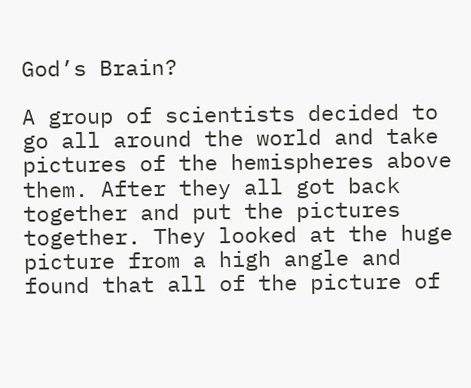God’s Brain?

A group of scientists decided to go all around the world and take pictures of the hemispheres above them. After they all got back together and put the pictures together. They looked at the huge picture from a high angle and found that all of the picture of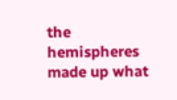the hemispheres made up what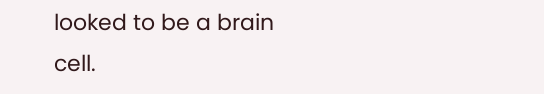looked to be a brain cell.